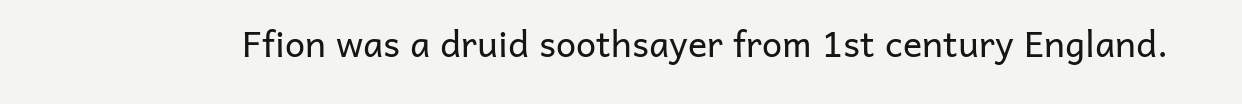Ffion was a druid soothsayer from 1st century England.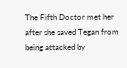The Fifth Doctor met her after she saved Tegan from being attacked by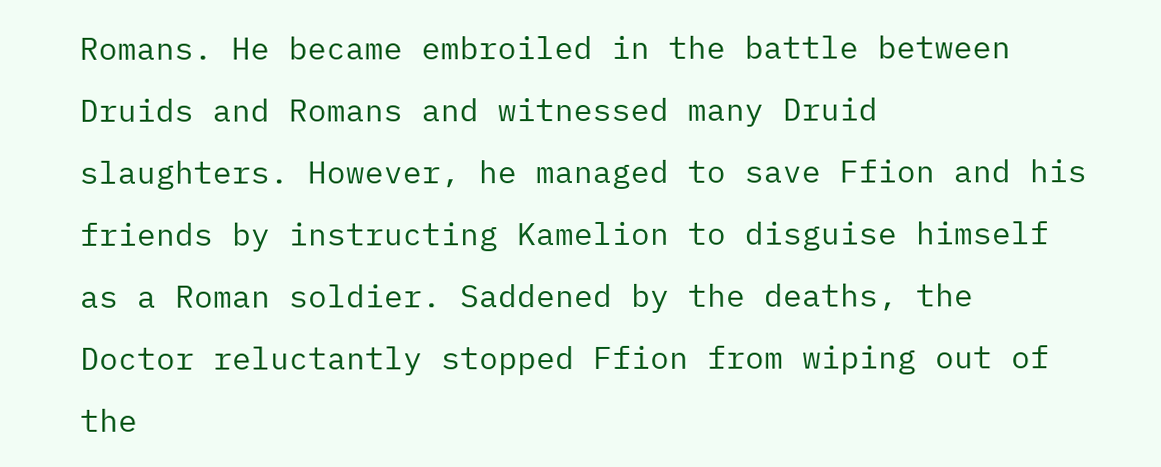Romans. He became embroiled in the battle between Druids and Romans and witnessed many Druid slaughters. However, he managed to save Ffion and his friends by instructing Kamelion to disguise himself as a Roman soldier. Saddened by the deaths, the Doctor reluctantly stopped Ffion from wiping out of the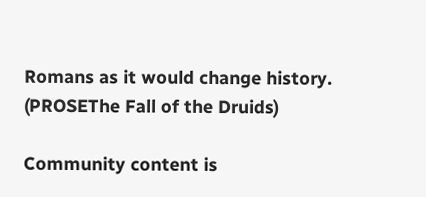Romans as it would change history. (PROSEThe Fall of the Druids)

Community content is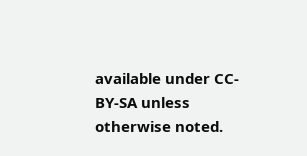available under CC-BY-SA unless otherwise noted.